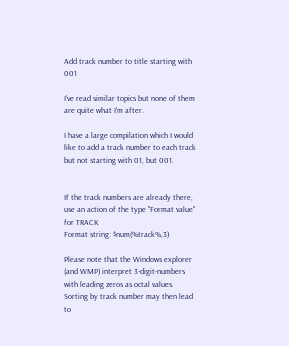Add track number to title starting with 001

I've read similar topics but none of them are quite what I'm after.

I have a large compilation which I would like to add a track number to each track but not starting with 01, but 001.


If the track numbers are already there, use an action of the type "Format value" for TRACK
Format string: $num(%track%,3)

Please note that the Windows explorer (and WMP) interpret 3-digit-numbers with leading zeros as octal values. Sorting by track number may then lead to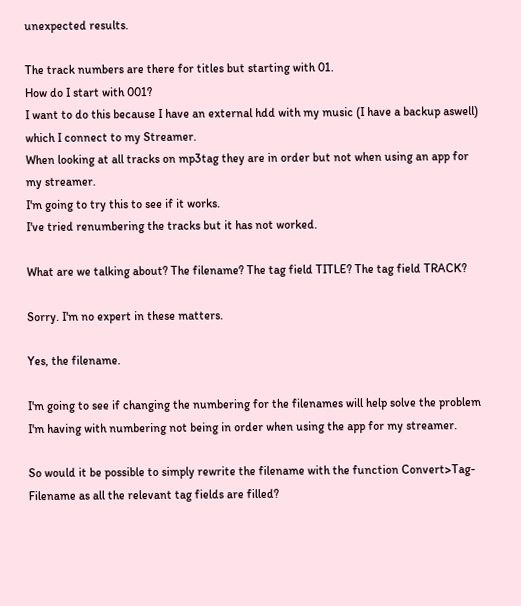unexpected results.

The track numbers are there for titles but starting with 01.
How do I start with 001?
I want to do this because I have an external hdd with my music (I have a backup aswell) which I connect to my Streamer.
When looking at all tracks on mp3tag they are in order but not when using an app for my streamer.
I'm going to try this to see if it works.
I've tried renumbering the tracks but it has not worked.

What are we talking about? The filename? The tag field TITLE? The tag field TRACK?

Sorry. I'm no expert in these matters.

Yes, the filename.

I'm going to see if changing the numbering for the filenames will help solve the problem I'm having with numbering not being in order when using the app for my streamer.

So would it be possible to simply rewrite the filename with the function Convert>Tag-Filename as all the relevant tag fields are filled?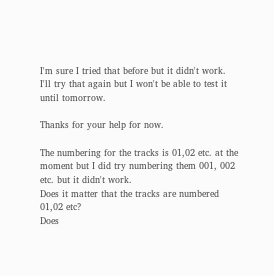I'm sure I tried that before but it didn't work.
I'll try that again but I won't be able to test it until tomorrow.

Thanks for your help for now.

The numbering for the tracks is 01,02 etc. at the moment but I did try numbering them 001, 002 etc. but it didn't work.
Does it matter that the tracks are numbered 01,02 etc?
Does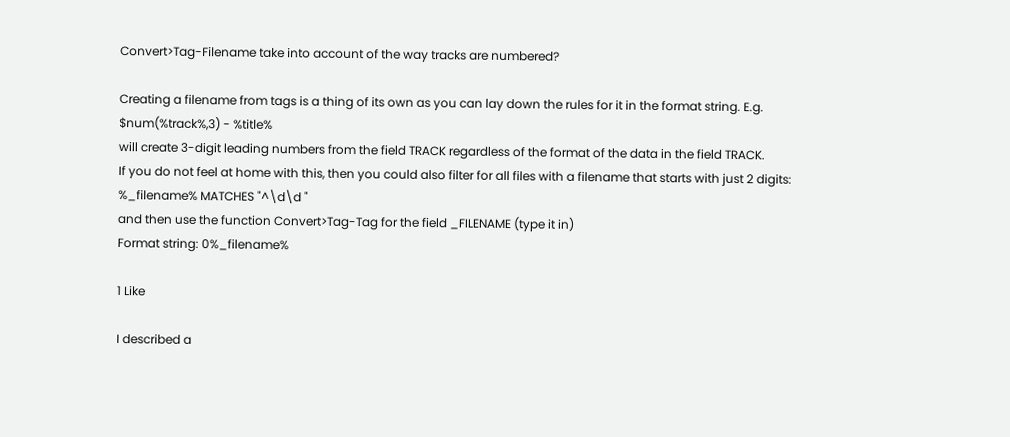Convert>Tag-Filename take into account of the way tracks are numbered?

Creating a filename from tags is a thing of its own as you can lay down the rules for it in the format string. E.g.
$num(%track%,3) - %title%
will create 3-digit leading numbers from the field TRACK regardless of the format of the data in the field TRACK.
If you do not feel at home with this, then you could also filter for all files with a filename that starts with just 2 digits:
%_filename% MATCHES "^\d\d "
and then use the function Convert>Tag-Tag for the field _FILENAME (type it in)
Format string: 0%_filename%

1 Like

I described a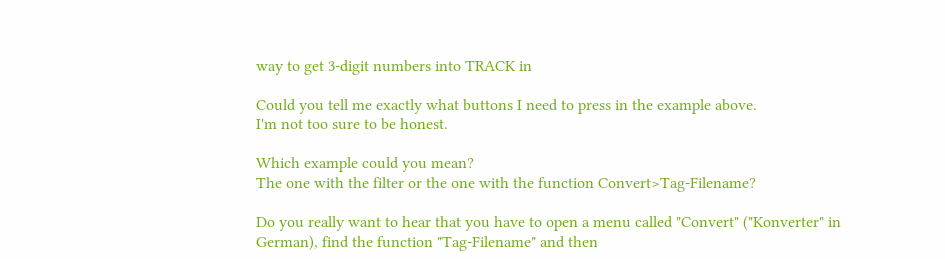way to get 3-digit numbers into TRACK in

Could you tell me exactly what buttons I need to press in the example above.
I'm not too sure to be honest.

Which example could you mean?
The one with the filter or the one with the function Convert>Tag-Filename?

Do you really want to hear that you have to open a menu called "Convert" ("Konverter" in German), find the function "Tag-Filename" and then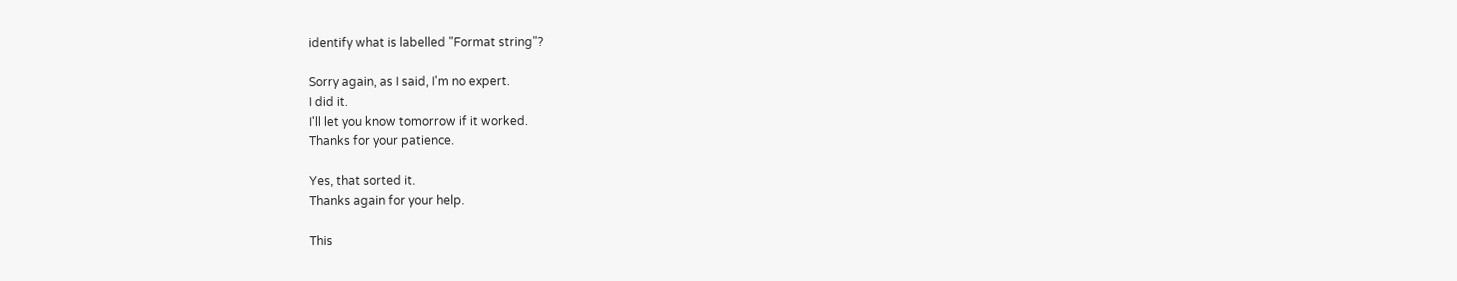identify what is labelled "Format string"?

Sorry again, as I said, I'm no expert.
I did it.
I'll let you know tomorrow if it worked.
Thanks for your patience.

Yes, that sorted it.
Thanks again for your help.

This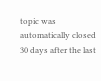topic was automatically closed 30 days after the last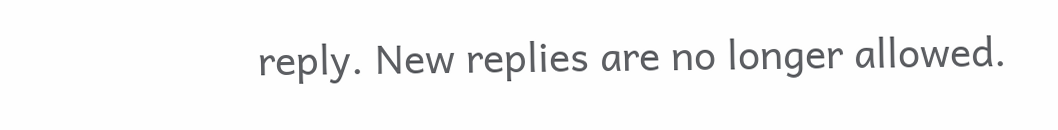reply. New replies are no longer allowed.